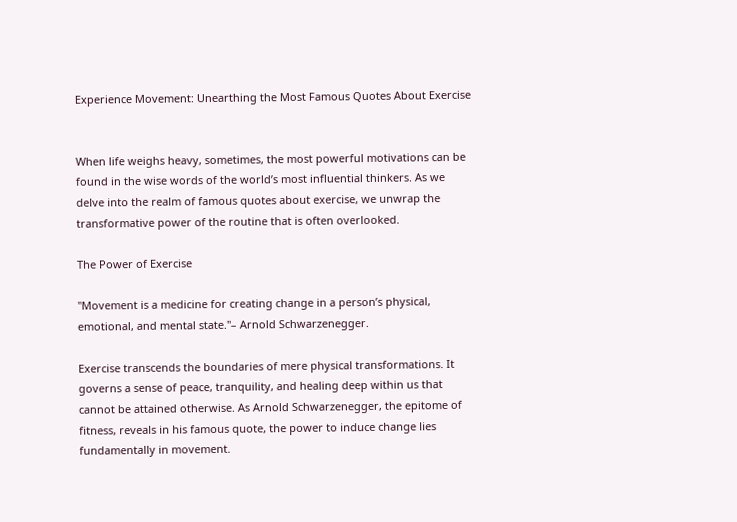Experience Movement: Unearthing the Most Famous Quotes About Exercise


When life weighs heavy, sometimes, the most powerful motivations can be found in the wise words of the world’s most influential thinkers. As we delve into the realm of famous quotes about exercise, we unwrap the transformative power of the routine that is often overlooked.

The Power of Exercise

"Movement is a medicine for creating change in a person’s physical, emotional, and mental state."– Arnold Schwarzenegger.

Exercise transcends the boundaries of mere physical transformations. It governs a sense of peace, tranquility, and healing deep within us that cannot be attained otherwise. As Arnold Schwarzenegger, the epitome of fitness, reveals in his famous quote, the power to induce change lies fundamentally in movement.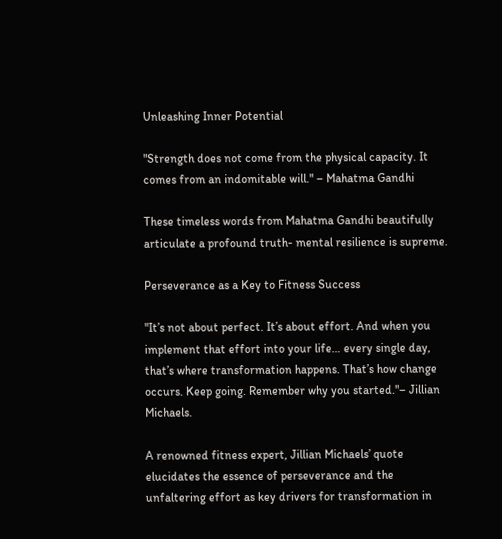Unleashing Inner Potential

"Strength does not come from the physical capacity. It comes from an indomitable will." – Mahatma Gandhi

These timeless words from Mahatma Gandhi beautifully articulate a profound truth- mental resilience is supreme.

Perseverance as a Key to Fitness Success

"It’s not about perfect. It’s about effort. And when you implement that effort into your life… every single day, that’s where transformation happens. That’s how change occurs. Keep going. Remember why you started."– Jillian Michaels.

A renowned fitness expert, Jillian Michaels’ quote elucidates the essence of perseverance and the unfaltering effort as key drivers for transformation in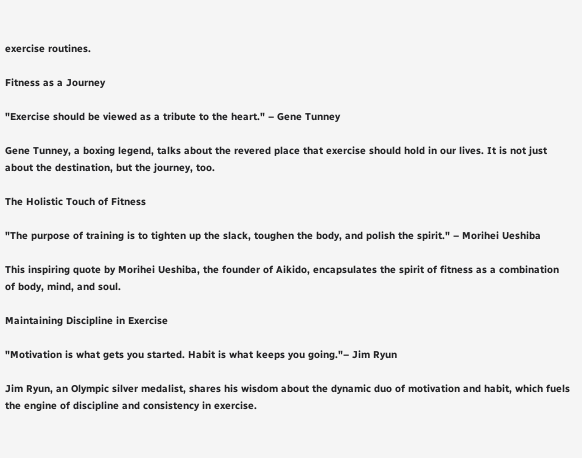exercise routines.

Fitness as a Journey

"Exercise should be viewed as a tribute to the heart." – Gene Tunney

Gene Tunney, a boxing legend, talks about the revered place that exercise should hold in our lives. It is not just about the destination, but the journey, too.

The Holistic Touch of Fitness

"The purpose of training is to tighten up the slack, toughen the body, and polish the spirit." – Morihei Ueshiba

This inspiring quote by Morihei Ueshiba, the founder of Aikido, encapsulates the spirit of fitness as a combination of body, mind, and soul.

Maintaining Discipline in Exercise

"Motivation is what gets you started. Habit is what keeps you going."– Jim Ryun

Jim Ryun, an Olympic silver medalist, shares his wisdom about the dynamic duo of motivation and habit, which fuels the engine of discipline and consistency in exercise.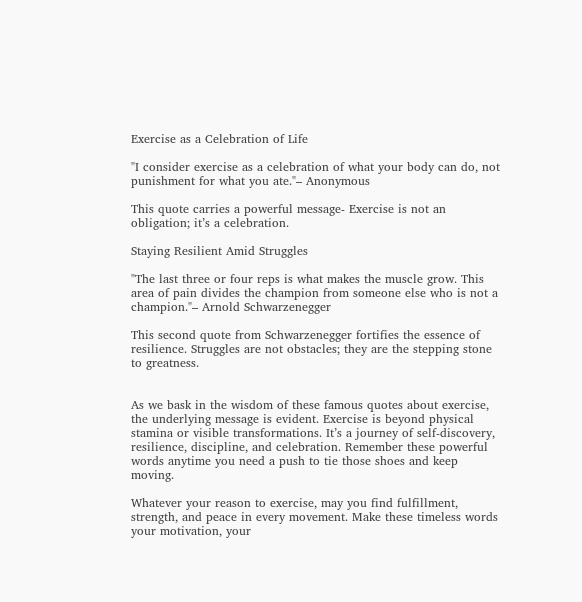Exercise as a Celebration of Life

"I consider exercise as a celebration of what your body can do, not punishment for what you ate."– Anonymous

This quote carries a powerful message- Exercise is not an obligation; it’s a celebration.

Staying Resilient Amid Struggles

"The last three or four reps is what makes the muscle grow. This area of pain divides the champion from someone else who is not a champion."– Arnold Schwarzenegger

This second quote from Schwarzenegger fortifies the essence of resilience. Struggles are not obstacles; they are the stepping stone to greatness.


As we bask in the wisdom of these famous quotes about exercise, the underlying message is evident. Exercise is beyond physical stamina or visible transformations. It’s a journey of self-discovery, resilience, discipline, and celebration. Remember these powerful words anytime you need a push to tie those shoes and keep moving.

Whatever your reason to exercise, may you find fulfillment, strength, and peace in every movement. Make these timeless words your motivation, your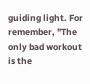guiding light. For remember, "The only bad workout is the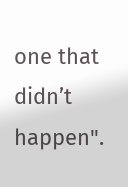one that didn’t happen".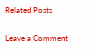Related Posts

Leave a Comment